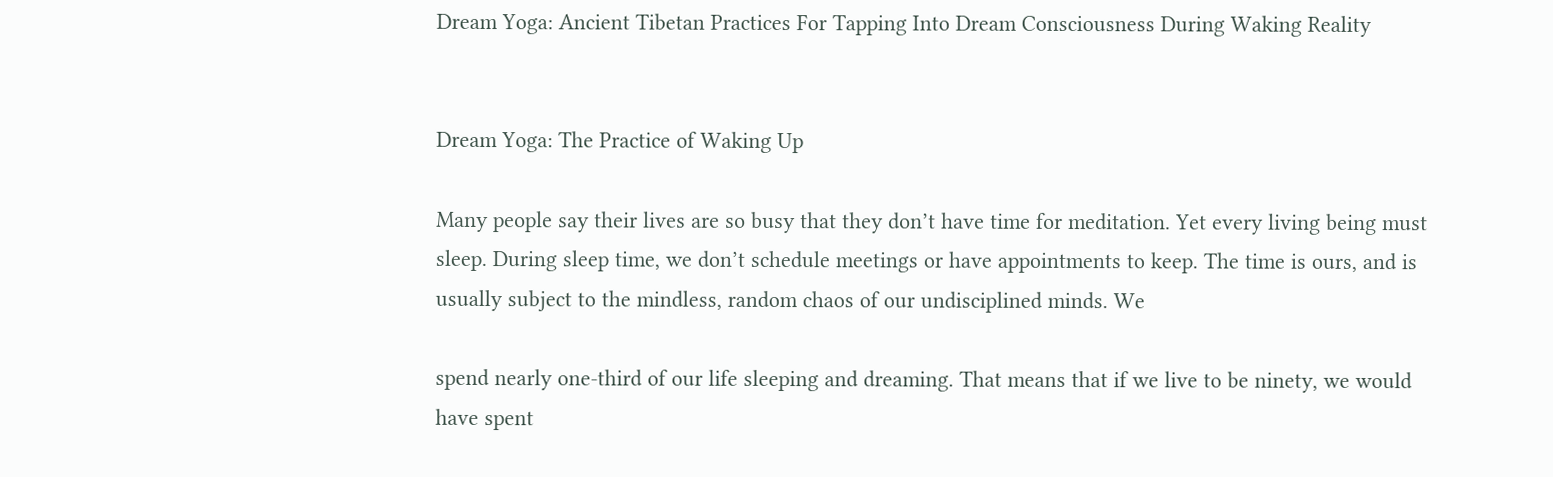Dream Yoga: Ancient Tibetan Practices For Tapping Into Dream Consciousness During Waking Reality


Dream Yoga: The Practice of Waking Up

Many people say their lives are so busy that they don’t have time for meditation. Yet every living being must sleep. During sleep time, we don’t schedule meetings or have appointments to keep. The time is ours, and is usually subject to the mindless, random chaos of our undisciplined minds. We

spend nearly one-third of our life sleeping and dreaming. That means that if we live to be ninety, we would have spent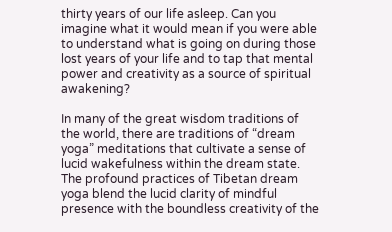thirty years of our life asleep. Can you imagine what it would mean if you were able to understand what is going on during those lost years of your life and to tap that mental power and creativity as a source of spiritual awakening?

In many of the great wisdom traditions of the world, there are traditions of “dream yoga” meditations that cultivate a sense of lucid wakefulness within the dream state. The profound practices of Tibetan dream yoga blend the lucid clarity of mindful presence with the boundless creativity of the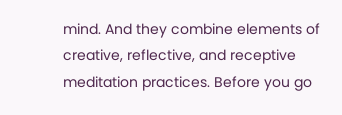mind. And they combine elements of creative, reflective, and receptive meditation practices. Before you go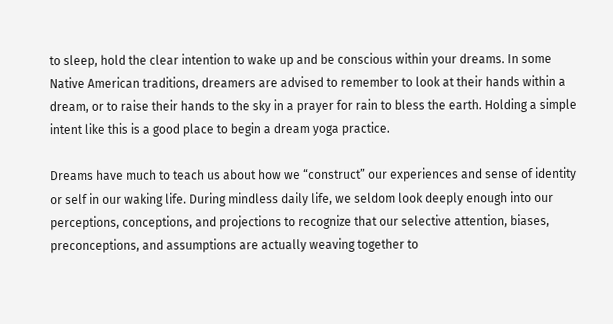to sleep, hold the clear intention to wake up and be conscious within your dreams. In some Native American traditions, dreamers are advised to remember to look at their hands within a dream, or to raise their hands to the sky in a prayer for rain to bless the earth. Holding a simple intent like this is a good place to begin a dream yoga practice.

Dreams have much to teach us about how we “construct” our experiences and sense of identity or self in our waking life. During mindless daily life, we seldom look deeply enough into our perceptions, conceptions, and projections to recognize that our selective attention, biases, preconceptions, and assumptions are actually weaving together to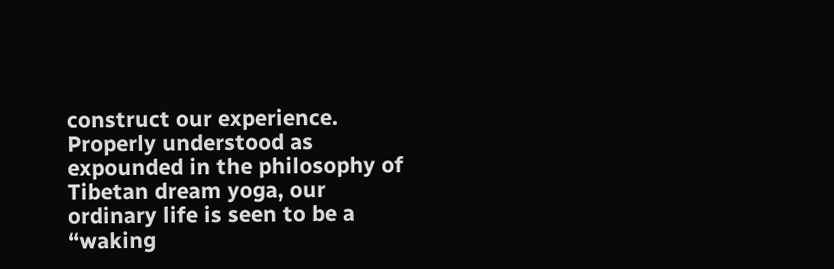construct our experience. Properly understood as expounded in the philosophy of Tibetan dream yoga, our ordinary life is seen to be a “waking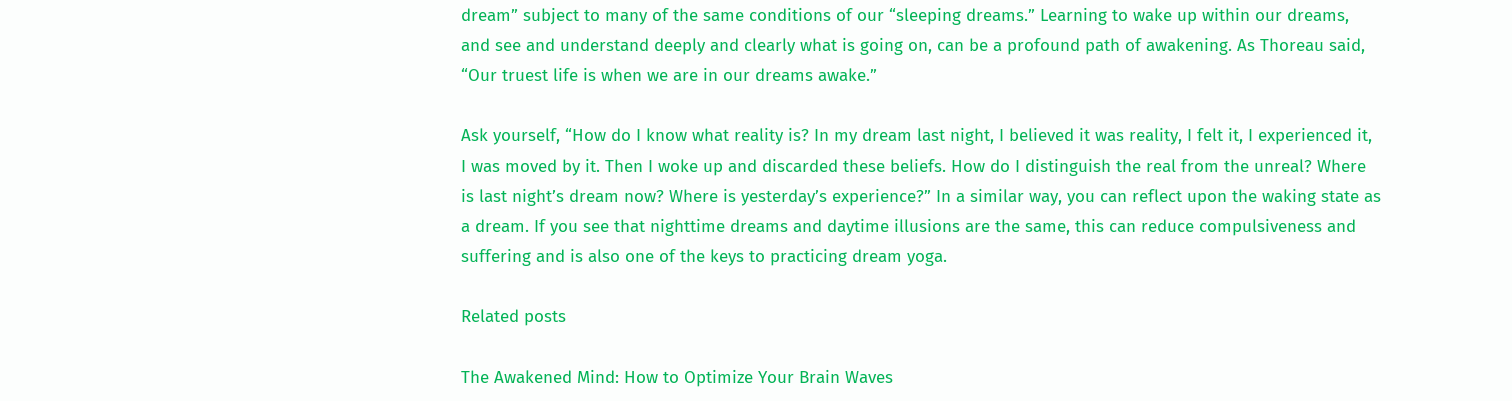dream” subject to many of the same conditions of our “sleeping dreams.” Learning to wake up within our dreams, and see and understand deeply and clearly what is going on, can be a profound path of awakening. As Thoreau said, “Our truest life is when we are in our dreams awake.”

Ask yourself, “How do I know what reality is? In my dream last night, I believed it was reality, I felt it, I experienced it, I was moved by it. Then I woke up and discarded these beliefs. How do I distinguish the real from the unreal? Where is last night’s dream now? Where is yesterday’s experience?” In a similar way, you can reflect upon the waking state as a dream. If you see that nighttime dreams and daytime illusions are the same, this can reduce compulsiveness and suffering and is also one of the keys to practicing dream yoga.

Related posts

The Awakened Mind: How to Optimize Your Brain Waves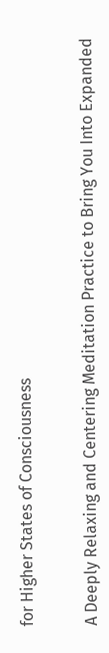for Higher States of Consciousness


A Deeply Relaxing and Centering Meditation Practice to Bring You Into Expanded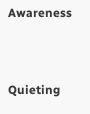Awareness


Quieting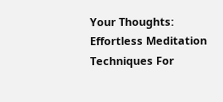Your Thoughts: Effortless Meditation Techniques For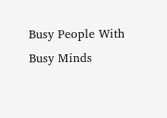Busy People With Busy Minds